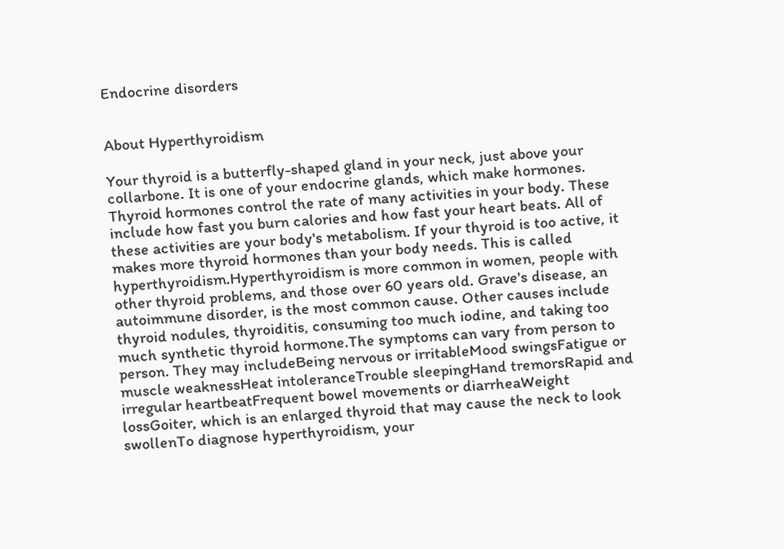Endocrine disorders


About Hyperthyroidism

Your thyroid is a butterfly-shaped gland in your neck, just above your collarbone. It is one of your endocrine glands, which make hormones. Thyroid hormones control the rate of many activities in your body. These include how fast you burn calories and how fast your heart beats. All of these activities are your body's metabolism. If your thyroid is too active, it makes more thyroid hormones than your body needs. This is called hyperthyroidism.Hyperthyroidism is more common in women, people with other thyroid problems, and those over 60 years old. Grave's disease, an autoimmune disorder, is the most common cause. Other causes include thyroid nodules, thyroiditis, consuming too much iodine, and taking too much synthetic thyroid hormone.The symptoms can vary from person to person. They may includeBeing nervous or irritableMood swingsFatigue or muscle weaknessHeat intoleranceTrouble sleepingHand tremorsRapid and irregular heartbeatFrequent bowel movements or diarrheaWeight lossGoiter, which is an enlarged thyroid that may cause the neck to look swollenTo diagnose hyperthyroidism, your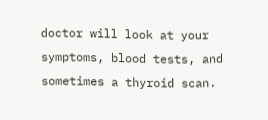doctor will look at your symptoms, blood tests, and sometimes a thyroid scan.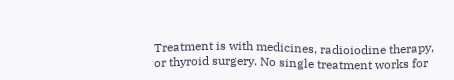Treatment is with medicines, radioiodine therapy, or thyroid surgery. No single treatment works for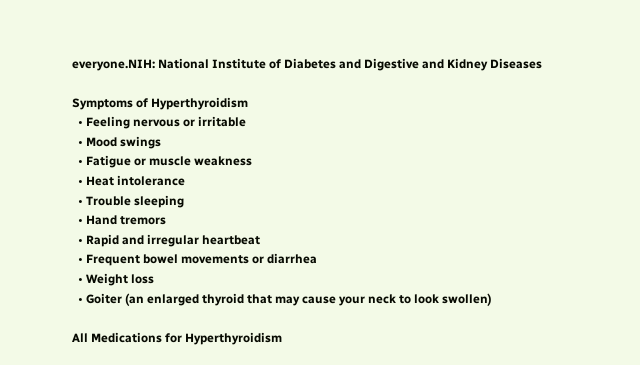everyone.NIH: National Institute of Diabetes and Digestive and Kidney Diseases

Symptoms of Hyperthyroidism
  • Feeling nervous or irritable
  • Mood swings
  • Fatigue or muscle weakness
  • Heat intolerance
  • Trouble sleeping
  • Hand tremors
  • Rapid and irregular heartbeat
  • Frequent bowel movements or diarrhea
  • Weight loss
  • Goiter (an enlarged thyroid that may cause your neck to look swollen)

All Medications for Hyperthyroidism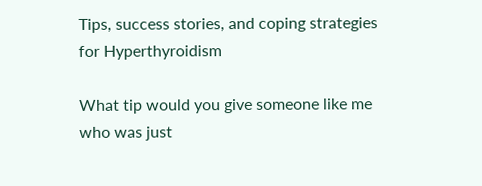Tips, success stories, and coping strategies for Hyperthyroidism

What tip would you give someone like me who was just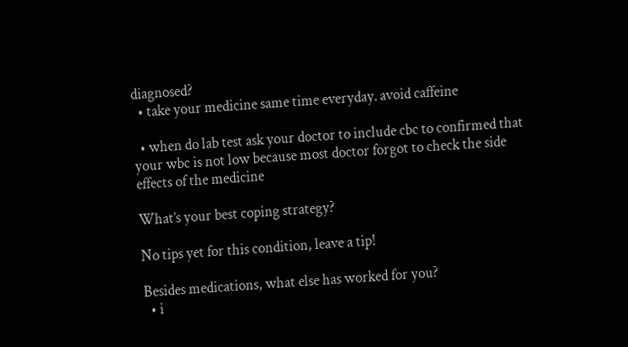diagnosed?
  • take your medicine same time everyday. avoid caffeine

  • when do lab test ask your doctor to include cbc to confirmed that your wbc is not low because most doctor forgot to check the side effects of the medicine

What’s your best coping strategy?

No tips yet for this condition, leave a tip!

Besides medications, what else has worked for you?
  • i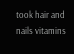took hair and nails vitamins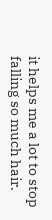it helps me a lot to stop falling so much hair.